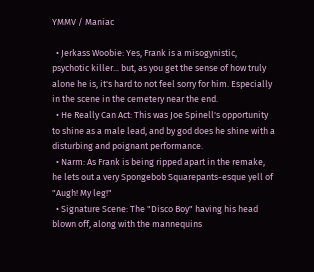YMMV / Maniac

  • Jerkass Woobie: Yes, Frank is a misogynistic, psychotic killer... but, as you get the sense of how truly alone he is, it's hard to not feel sorry for him. Especially in the scene in the cemetery near the end.
  • He Really Can Act: This was Joe Spinell's opportunity to shine as a male lead, and by god does he shine with a disturbing and poignant performance.
  • Narm: As Frank is being ripped apart in the remake, he lets out a very Spongebob Squarepants-esque yell of "Augh! My leg!"
  • Signature Scene: The "Disco Boy" having his head blown off, along with the mannequins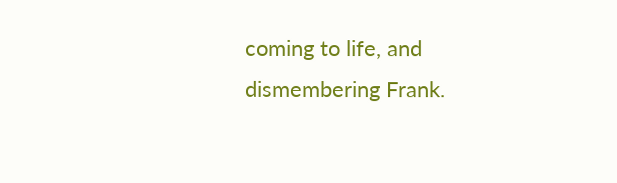coming to life, and dismembering Frank.